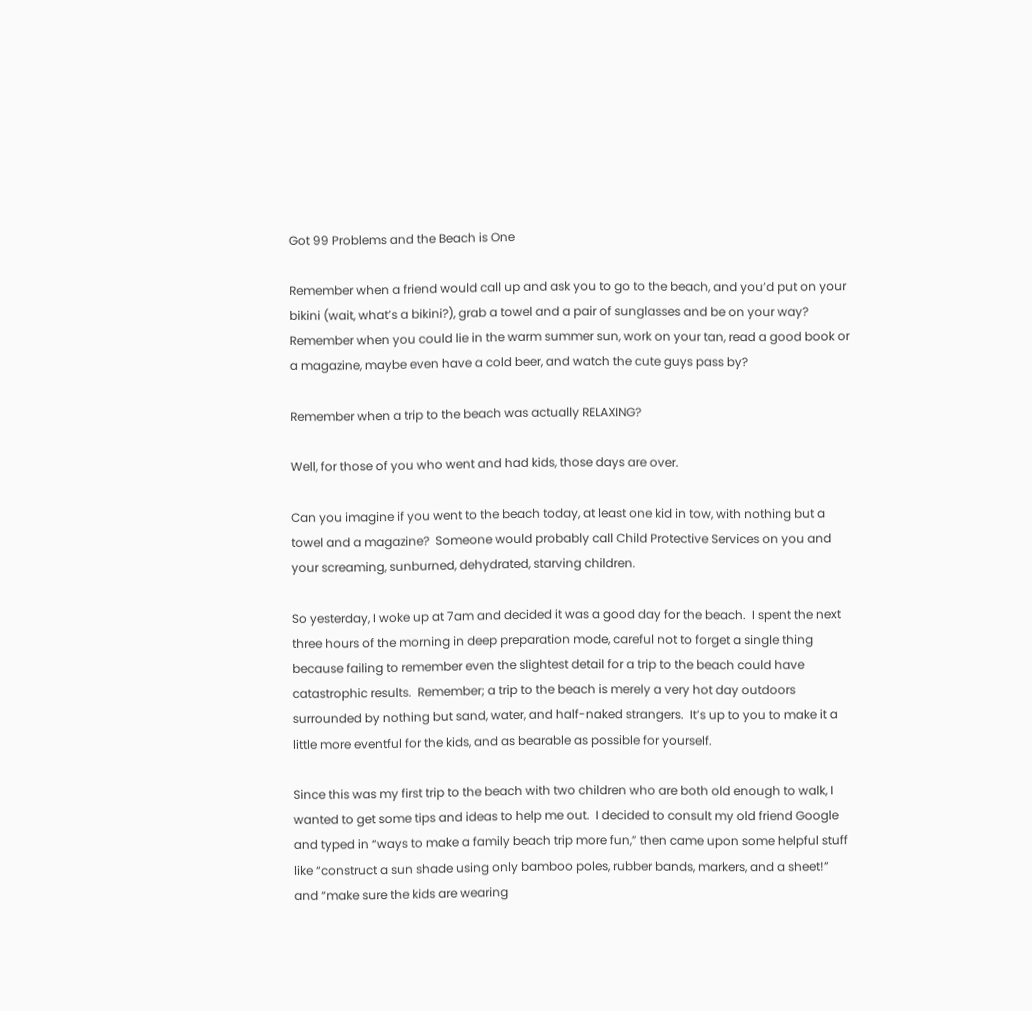Got 99 Problems and the Beach is One

Remember when a friend would call up and ask you to go to the beach, and you’d put on your bikini (wait, what’s a bikini?), grab a towel and a pair of sunglasses and be on your way?  Remember when you could lie in the warm summer sun, work on your tan, read a good book or a magazine, maybe even have a cold beer, and watch the cute guys pass by?

Remember when a trip to the beach was actually RELAXING?

Well, for those of you who went and had kids, those days are over.

Can you imagine if you went to the beach today, at least one kid in tow, with nothing but a towel and a magazine?  Someone would probably call Child Protective Services on you and your screaming, sunburned, dehydrated, starving children.

So yesterday, I woke up at 7am and decided it was a good day for the beach.  I spent the next three hours of the morning in deep preparation mode, careful not to forget a single thing because failing to remember even the slightest detail for a trip to the beach could have catastrophic results.  Remember; a trip to the beach is merely a very hot day outdoors surrounded by nothing but sand, water, and half-naked strangers.  It’s up to you to make it a little more eventful for the kids, and as bearable as possible for yourself.

Since this was my first trip to the beach with two children who are both old enough to walk, I wanted to get some tips and ideas to help me out.  I decided to consult my old friend Google and typed in “ways to make a family beach trip more fun,” then came upon some helpful stuff like “construct a sun shade using only bamboo poles, rubber bands, markers, and a sheet!” and “make sure the kids are wearing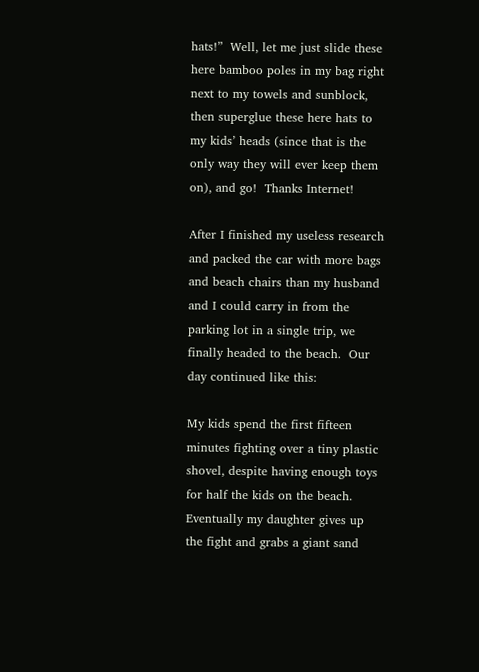hats!”  Well, let me just slide these here bamboo poles in my bag right next to my towels and sunblock, then superglue these here hats to my kids’ heads (since that is the only way they will ever keep them on), and go!  Thanks Internet!

After I finished my useless research and packed the car with more bags and beach chairs than my husband and I could carry in from the parking lot in a single trip, we finally headed to the beach.  Our day continued like this:

My kids spend the first fifteen minutes fighting over a tiny plastic shovel, despite having enough toys for half the kids on the beach.  Eventually my daughter gives up the fight and grabs a giant sand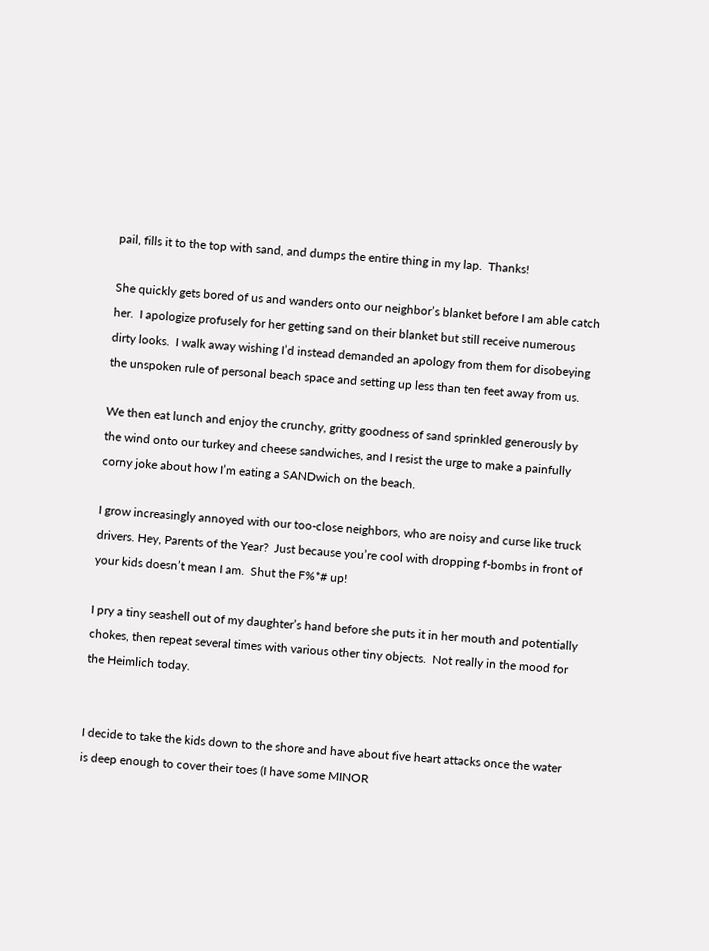pail, fills it to the top with sand, and dumps the entire thing in my lap.  Thanks!

She quickly gets bored of us and wanders onto our neighbor’s blanket before I am able catch her.  I apologize profusely for her getting sand on their blanket but still receive numerous dirty looks.  I walk away wishing I’d instead demanded an apology from them for disobeying the unspoken rule of personal beach space and setting up less than ten feet away from us.

We then eat lunch and enjoy the crunchy, gritty goodness of sand sprinkled generously by the wind onto our turkey and cheese sandwiches, and I resist the urge to make a painfully corny joke about how I’m eating a SANDwich on the beach.

I grow increasingly annoyed with our too-close neighbors, who are noisy and curse like truck drivers. Hey, Parents of the Year?  Just because you’re cool with dropping f-bombs in front of your kids doesn’t mean I am.  Shut the F%*# up!

I pry a tiny seashell out of my daughter’s hand before she puts it in her mouth and potentially chokes, then repeat several times with various other tiny objects.  Not really in the mood for the Heimlich today.


I decide to take the kids down to the shore and have about five heart attacks once the water is deep enough to cover their toes (I have some MINOR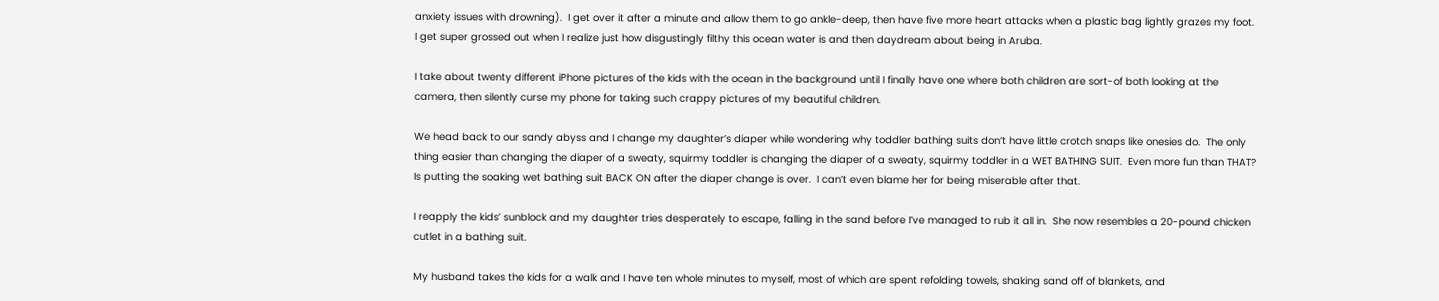anxiety issues with drowning).  I get over it after a minute and allow them to go ankle-deep, then have five more heart attacks when a plastic bag lightly grazes my foot.  I get super grossed out when I realize just how disgustingly filthy this ocean water is and then daydream about being in Aruba.

I take about twenty different iPhone pictures of the kids with the ocean in the background until I finally have one where both children are sort-of both looking at the camera, then silently curse my phone for taking such crappy pictures of my beautiful children.

We head back to our sandy abyss and I change my daughter’s diaper while wondering why toddler bathing suits don’t have little crotch snaps like onesies do.  The only thing easier than changing the diaper of a sweaty, squirmy toddler is changing the diaper of a sweaty, squirmy toddler in a WET BATHING SUIT.  Even more fun than THAT?  Is putting the soaking wet bathing suit BACK ON after the diaper change is over.  I can’t even blame her for being miserable after that.

I reapply the kids’ sunblock and my daughter tries desperately to escape, falling in the sand before I’ve managed to rub it all in.  She now resembles a 20-pound chicken cutlet in a bathing suit.

My husband takes the kids for a walk and I have ten whole minutes to myself, most of which are spent refolding towels, shaking sand off of blankets, and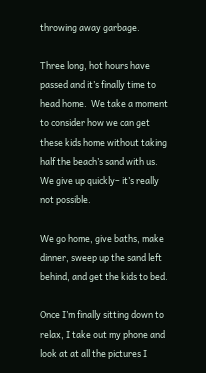throwing away garbage.

Three long, hot hours have passed and it’s finally time to head home.  We take a moment to consider how we can get these kids home without taking half the beach’s sand with us.  We give up quickly– it’s really not possible.

We go home, give baths, make dinner, sweep up the sand left behind, and get the kids to bed.

Once I’m finally sitting down to relax, I take out my phone and look at at all the pictures I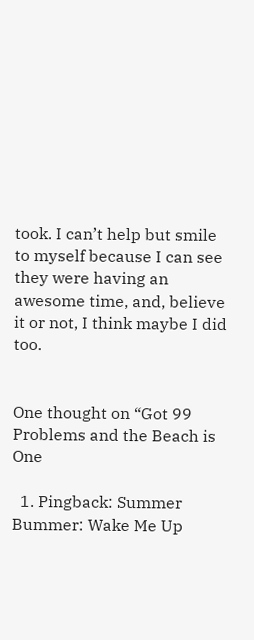took. I can’t help but smile to myself because I can see they were having an awesome time, and, believe it or not, I think maybe I did too.


One thought on “Got 99 Problems and the Beach is One

  1. Pingback: Summer Bummer: Wake Me Up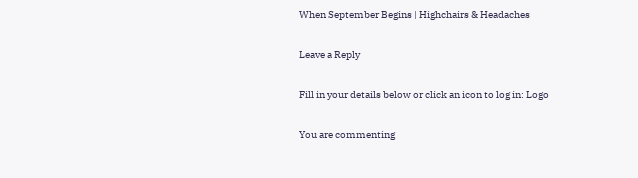When September Begins | Highchairs & Headaches

Leave a Reply

Fill in your details below or click an icon to log in: Logo

You are commenting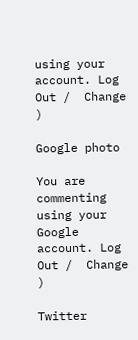using your account. Log Out /  Change )

Google photo

You are commenting using your Google account. Log Out /  Change )

Twitter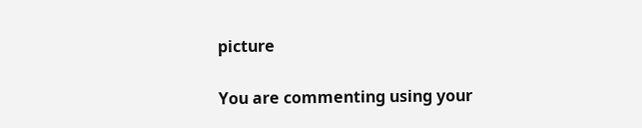picture

You are commenting using your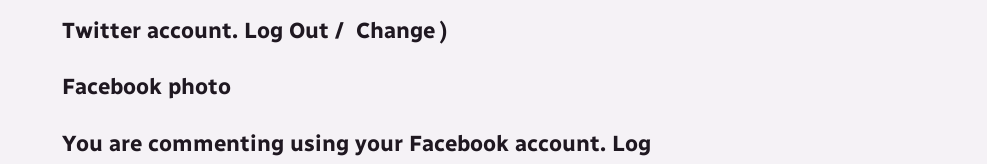Twitter account. Log Out /  Change )

Facebook photo

You are commenting using your Facebook account. Log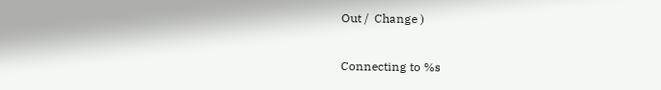Out /  Change )

Connecting to %s